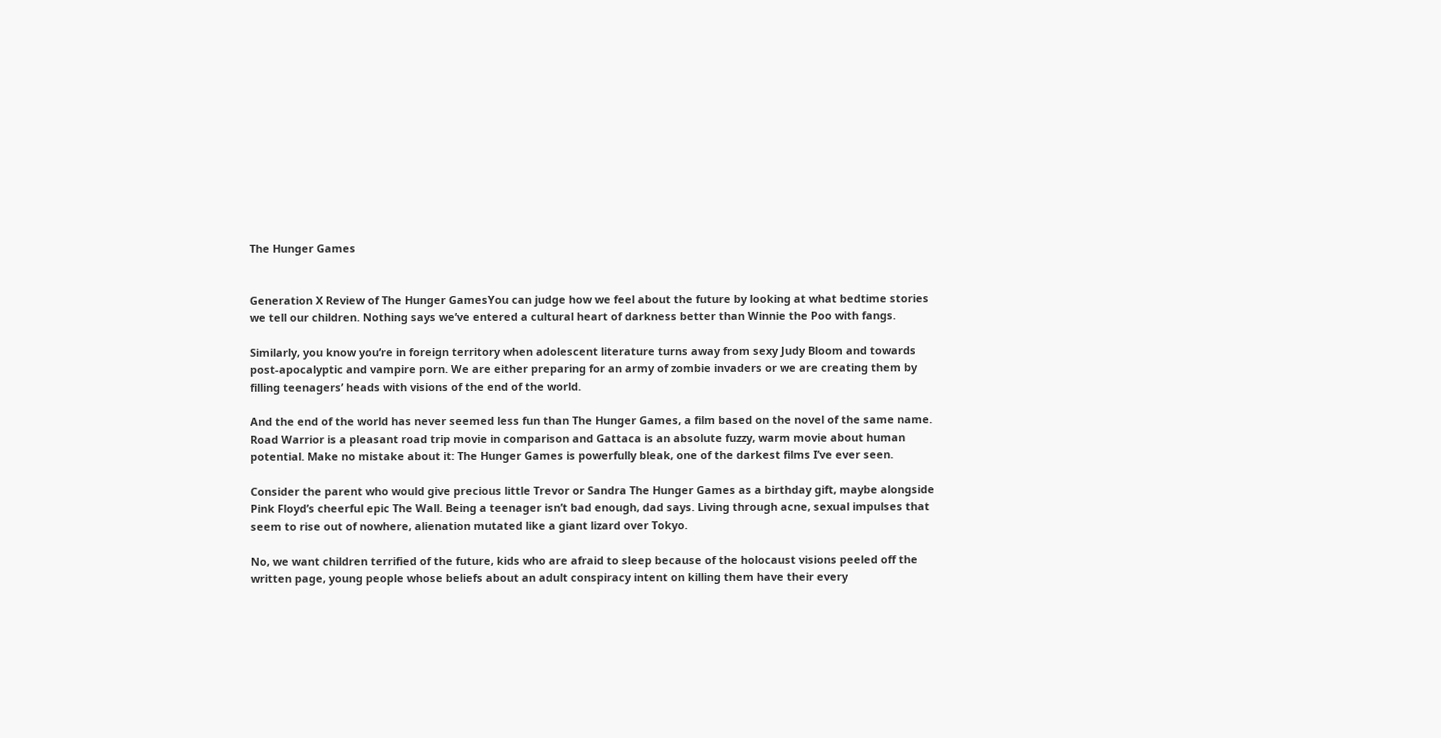The Hunger Games


Generation X Review of The Hunger GamesYou can judge how we feel about the future by looking at what bedtime stories we tell our children. Nothing says we’ve entered a cultural heart of darkness better than Winnie the Poo with fangs.

Similarly, you know you’re in foreign territory when adolescent literature turns away from sexy Judy Bloom and towards post-apocalyptic and vampire porn. We are either preparing for an army of zombie invaders or we are creating them by filling teenagers’ heads with visions of the end of the world.

And the end of the world has never seemed less fun than The Hunger Games, a film based on the novel of the same name. Road Warrior is a pleasant road trip movie in comparison and Gattaca is an absolute fuzzy, warm movie about human potential. Make no mistake about it: The Hunger Games is powerfully bleak, one of the darkest films I’ve ever seen.

Consider the parent who would give precious little Trevor or Sandra The Hunger Games as a birthday gift, maybe alongside Pink Floyd’s cheerful epic The Wall. Being a teenager isn’t bad enough, dad says. Living through acne, sexual impulses that seem to rise out of nowhere, alienation mutated like a giant lizard over Tokyo.

No, we want children terrified of the future, kids who are afraid to sleep because of the holocaust visions peeled off the written page, young people whose beliefs about an adult conspiracy intent on killing them have their every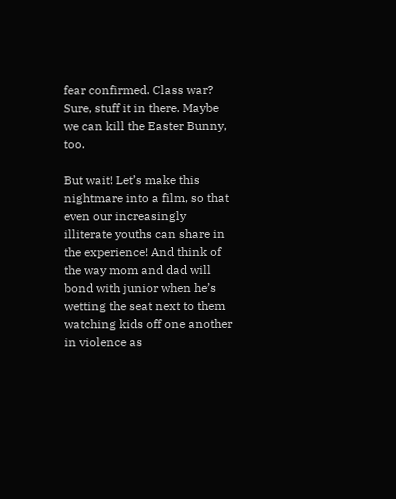fear confirmed. Class war? Sure, stuff it in there. Maybe we can kill the Easter Bunny, too.

But wait! Let’s make this nightmare into a film, so that even our increasingly illiterate youths can share in the experience! And think of the way mom and dad will bond with junior when he’s wetting the seat next to them watching kids off one another in violence as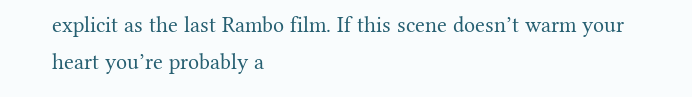explicit as the last Rambo film. If this scene doesn’t warm your heart you’re probably a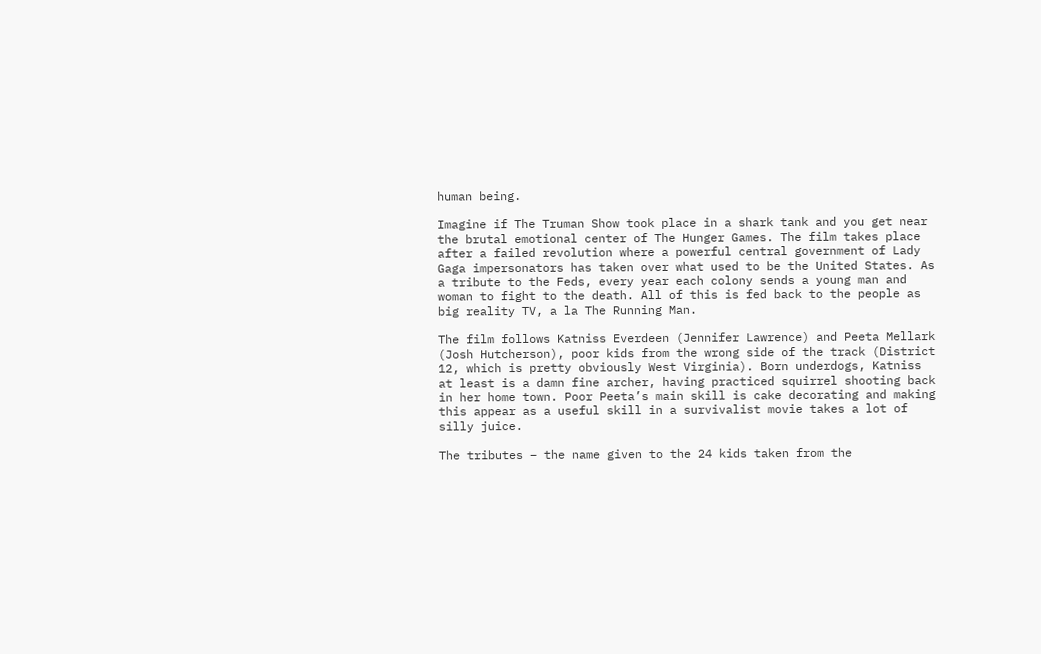human being.

Imagine if The Truman Show took place in a shark tank and you get near the brutal emotional center of The Hunger Games. The film takes place after a failed revolution where a powerful central government of Lady Gaga impersonators has taken over what used to be the United States. As a tribute to the Feds, every year each colony sends a young man and woman to fight to the death. All of this is fed back to the people as big reality TV, a la The Running Man.

The film follows Katniss Everdeen (Jennifer Lawrence) and Peeta Mellark (Josh Hutcherson), poor kids from the wrong side of the track (District 12, which is pretty obviously West Virginia). Born underdogs, Katniss at least is a damn fine archer, having practiced squirrel shooting back in her home town. Poor Peeta’s main skill is cake decorating and making this appear as a useful skill in a survivalist movie takes a lot of silly juice.

The tributes – the name given to the 24 kids taken from the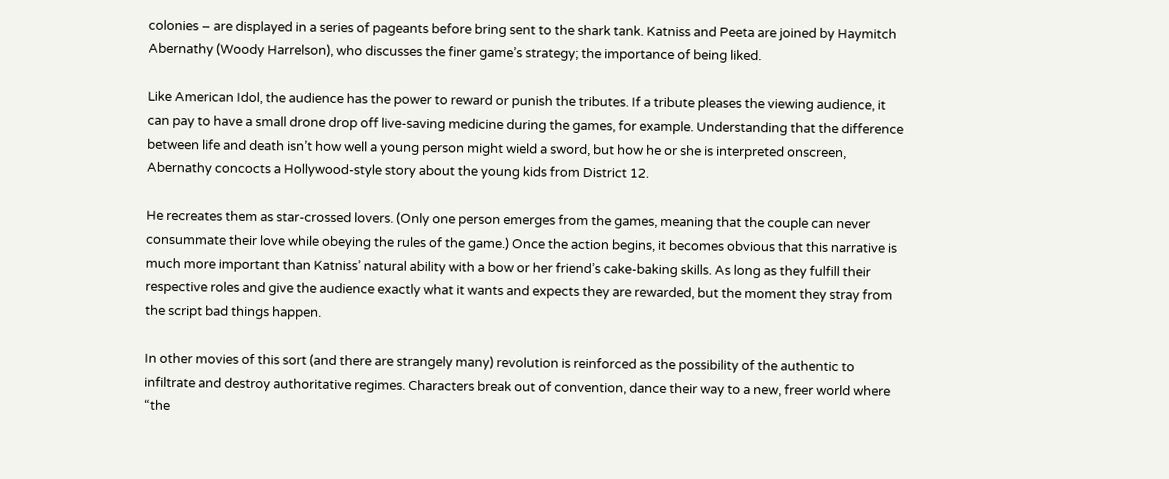colonies – are displayed in a series of pageants before bring sent to the shark tank. Katniss and Peeta are joined by Haymitch Abernathy (Woody Harrelson), who discusses the finer game’s strategy; the importance of being liked.

Like American Idol, the audience has the power to reward or punish the tributes. If a tribute pleases the viewing audience, it can pay to have a small drone drop off live-saving medicine during the games, for example. Understanding that the difference between life and death isn’t how well a young person might wield a sword, but how he or she is interpreted onscreen, Abernathy concocts a Hollywood-style story about the young kids from District 12.

He recreates them as star-crossed lovers. (Only one person emerges from the games, meaning that the couple can never consummate their love while obeying the rules of the game.) Once the action begins, it becomes obvious that this narrative is much more important than Katniss’ natural ability with a bow or her friend’s cake-baking skills. As long as they fulfill their respective roles and give the audience exactly what it wants and expects they are rewarded, but the moment they stray from the script bad things happen.

In other movies of this sort (and there are strangely many) revolution is reinforced as the possibility of the authentic to infiltrate and destroy authoritative regimes. Characters break out of convention, dance their way to a new, freer world where “the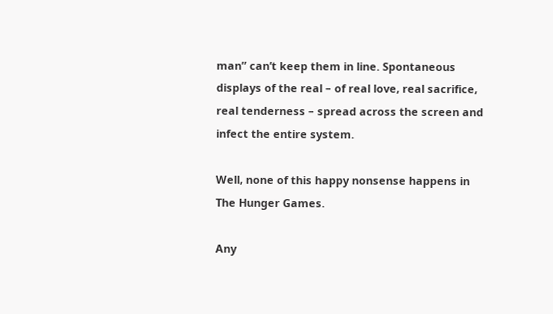man” can’t keep them in line. Spontaneous displays of the real – of real love, real sacrifice, real tenderness – spread across the screen and infect the entire system.

Well, none of this happy nonsense happens in The Hunger Games.

Any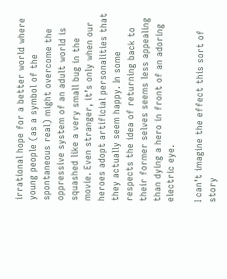irrational hope for a better world where young people (as a symbol of the spontaneous real) might overcome the oppressive system of an adult world is squashed like a very small bug in the movie. Even stranger, it’s only when our heroes adopt artificial personalities that they actually seem happy. In some respects the idea of returning back to their former selves seems less appealing than dying a hero in front of an adoring electric eye.

I can’t imagine the effect this sort of story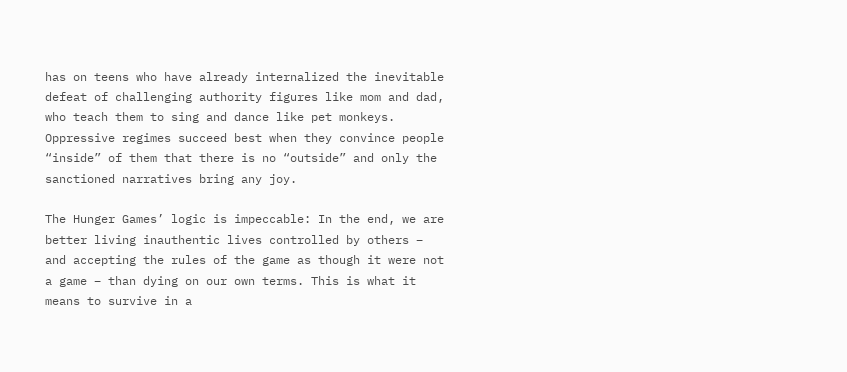has on teens who have already internalized the inevitable defeat of challenging authority figures like mom and dad, who teach them to sing and dance like pet monkeys. Oppressive regimes succeed best when they convince people “inside” of them that there is no “outside” and only the sanctioned narratives bring any joy.

The Hunger Games’ logic is impeccable: In the end, we are better living inauthentic lives controlled by others – and accepting the rules of the game as though it were not a game – than dying on our own terms. This is what it means to survive in a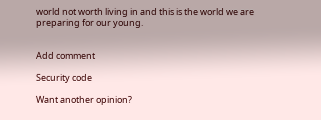world not worth living in and this is the world we are preparing for our young.


Add comment

Security code

Want another opinion?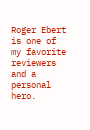Roger Ebert is one of my favorite reviewers and a personal hero.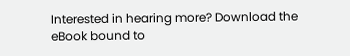Interested in hearing more? Download the eBook bound to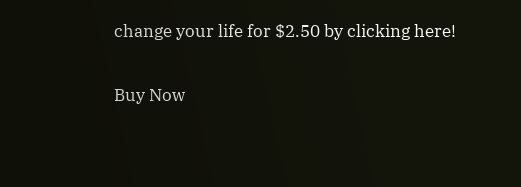change your life for $2.50 by clicking here!

Buy Now